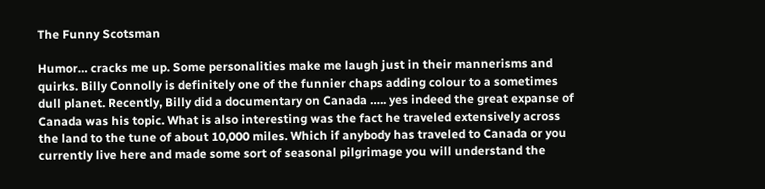The Funny Scotsman

Humor… cracks me up. Some personalities make me laugh just in their mannerisms and quirks. Billy Connolly is definitely one of the funnier chaps adding colour to a sometimes dull planet. Recently, Billy did a documentary on Canada ….. yes indeed the great expanse of Canada was his topic. What is also interesting was the fact he traveled extensively across the land to the tune of about 10,000 miles. Which if anybody has traveled to Canada or you currently live here and made some sort of seasonal pilgrimage you will understand the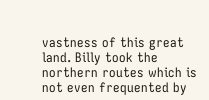vastness of this great land. Billy took the northern routes which is not even frequented by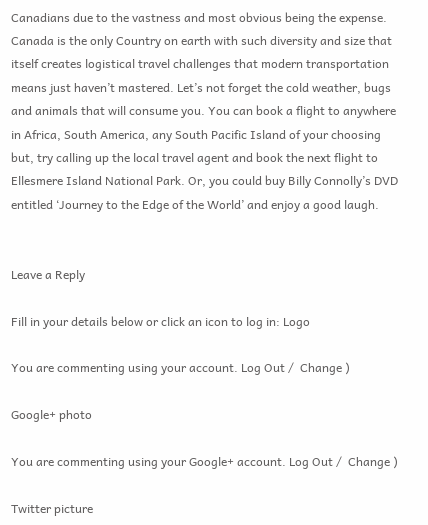Canadians due to the vastness and most obvious being the expense. Canada is the only Country on earth with such diversity and size that itself creates logistical travel challenges that modern transportation means just haven’t mastered. Let’s not forget the cold weather, bugs and animals that will consume you. You can book a flight to anywhere in Africa, South America, any South Pacific Island of your choosing but, try calling up the local travel agent and book the next flight to Ellesmere Island National Park. Or, you could buy Billy Connolly’s DVD entitled ‘Journey to the Edge of the World’ and enjoy a good laugh.


Leave a Reply

Fill in your details below or click an icon to log in: Logo

You are commenting using your account. Log Out /  Change )

Google+ photo

You are commenting using your Google+ account. Log Out /  Change )

Twitter picture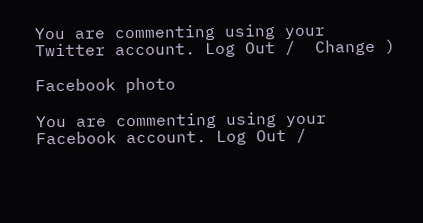You are commenting using your Twitter account. Log Out /  Change )

Facebook photo

You are commenting using your Facebook account. Log Out /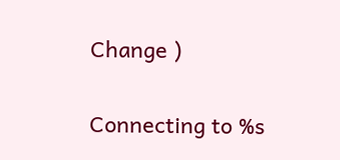Change )


Connecting to %s